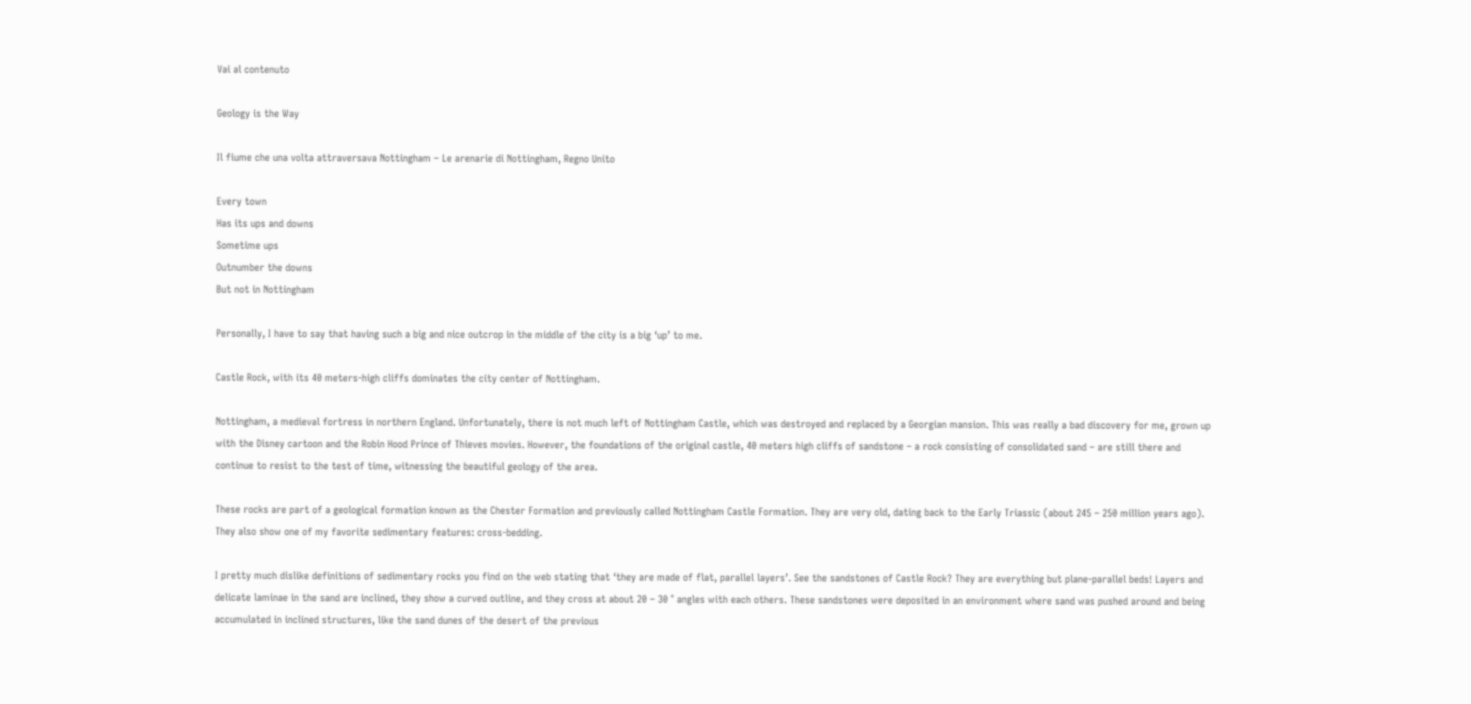Vai al contenuto

Geology is the Way

Il fiume che una volta attraversava Nottingham – Le arenarie di Nottingham, Regno Unito

Every town
Has its ups and downs
Sometime ups
Outnumber the downs
But not in Nottingham

Personally, I have to say that having such a big and nice outcrop in the middle of the city is a big ‘up’ to me.

Castle Rock, with its 40 meters-high cliffs dominates the city center of Nottingham.

Nottingham, a medieval fortress in northern England. Unfortunately, there is not much left of Nottingham Castle, which was destroyed and replaced by a Georgian mansion. This was really a bad discovery for me, grown up with the Disney cartoon and the Robin Hood Prince of Thieves movies. However, the foundations of the original castle, 40 meters high cliffs of sandstone – a rock consisting of consolidated sand – are still there and continue to resist to the test of time, witnessing the beautiful geology of the area.

These rocks are part of a geological formation known as the Chester Formation and previously called Nottingham Castle Formation. They are very old, dating back to the Early Triassic (about 245 – 250 million years ago). They also show one of my favorite sedimentary features: cross-bedding.

I pretty much dislike definitions of sedimentary rocks you find on the web stating that ‘they are made of flat, parallel layers’. See the sandstones of Castle Rock? They are everything but plane-parallel beds! Layers and delicate laminae in the sand are inclined, they show a curved outline, and they cross at about 20 – 30 ° angles with each others. These sandstones were deposited in an environment where sand was pushed around and being accumulated in inclined structures, like the sand dunes of the desert of the previous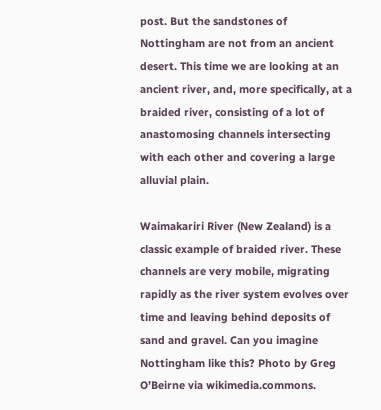post. But the sandstones of Nottingham are not from an ancient desert. This time we are looking at an ancient river, and, more specifically, at a braided river, consisting of a lot of anastomosing channels intersecting with each other and covering a large alluvial plain.

Waimakariri River (New Zealand) is a classic example of braided river. These channels are very mobile, migrating rapidly as the river system evolves over time and leaving behind deposits of sand and gravel. Can you imagine Nottingham like this? Photo by Greg O’Beirne via wikimedia.commons.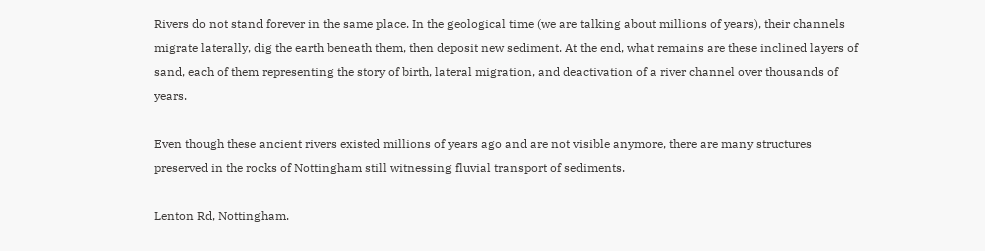Rivers do not stand forever in the same place. In the geological time (we are talking about millions of years), their channels migrate laterally, dig the earth beneath them, then deposit new sediment. At the end, what remains are these inclined layers of sand, each of them representing the story of birth, lateral migration, and deactivation of a river channel over thousands of years.

Even though these ancient rivers existed millions of years ago and are not visible anymore, there are many structures preserved in the rocks of Nottingham still witnessing fluvial transport of sediments.

Lenton Rd, Nottingham.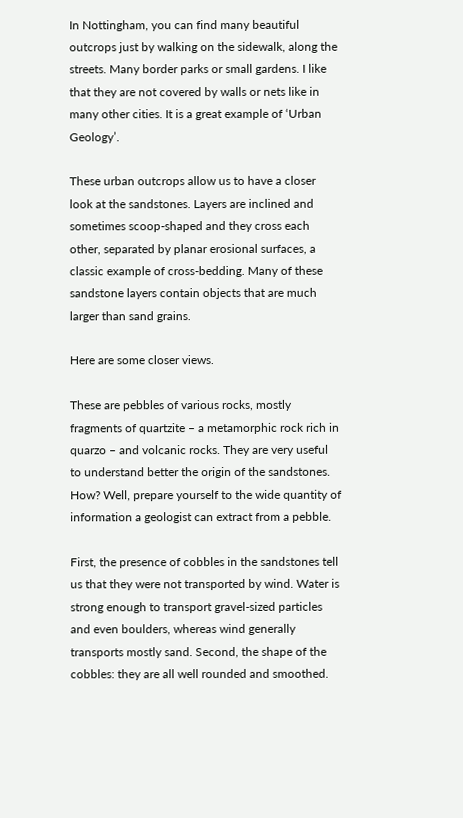In Nottingham, you can find many beautiful outcrops just by walking on the sidewalk, along the streets. Many border parks or small gardens. I like that they are not covered by walls or nets like in many other cities. It is a great example of ‘Urban Geology’.

These urban outcrops allow us to have a closer look at the sandstones. Layers are inclined and sometimes scoop-shaped and they cross each other, separated by planar erosional surfaces, a classic example of cross-bedding. Many of these sandstone layers contain objects that are much larger than sand grains.

Here are some closer views.

These are pebbles of various rocks, mostly fragments of quartzite – a metamorphic rock rich in quarzo – and volcanic rocks. They are very useful to understand better the origin of the sandstones. How? Well, prepare yourself to the wide quantity of information a geologist can extract from a pebble.

First, the presence of cobbles in the sandstones tell us that they were not transported by wind. Water is strong enough to transport gravel-sized particles and even boulders, whereas wind generally transports mostly sand. Second, the shape of the cobbles: they are all well rounded and smoothed.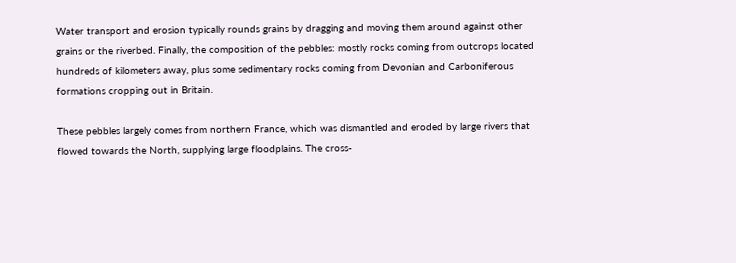Water transport and erosion typically rounds grains by dragging and moving them around against other grains or the riverbed. Finally, the composition of the pebbles: mostly rocks coming from outcrops located hundreds of kilometers away, plus some sedimentary rocks coming from Devonian and Carboniferous formations cropping out in Britain.

These pebbles largely comes from northern France, which was dismantled and eroded by large rivers that flowed towards the North, supplying large floodplains. The cross-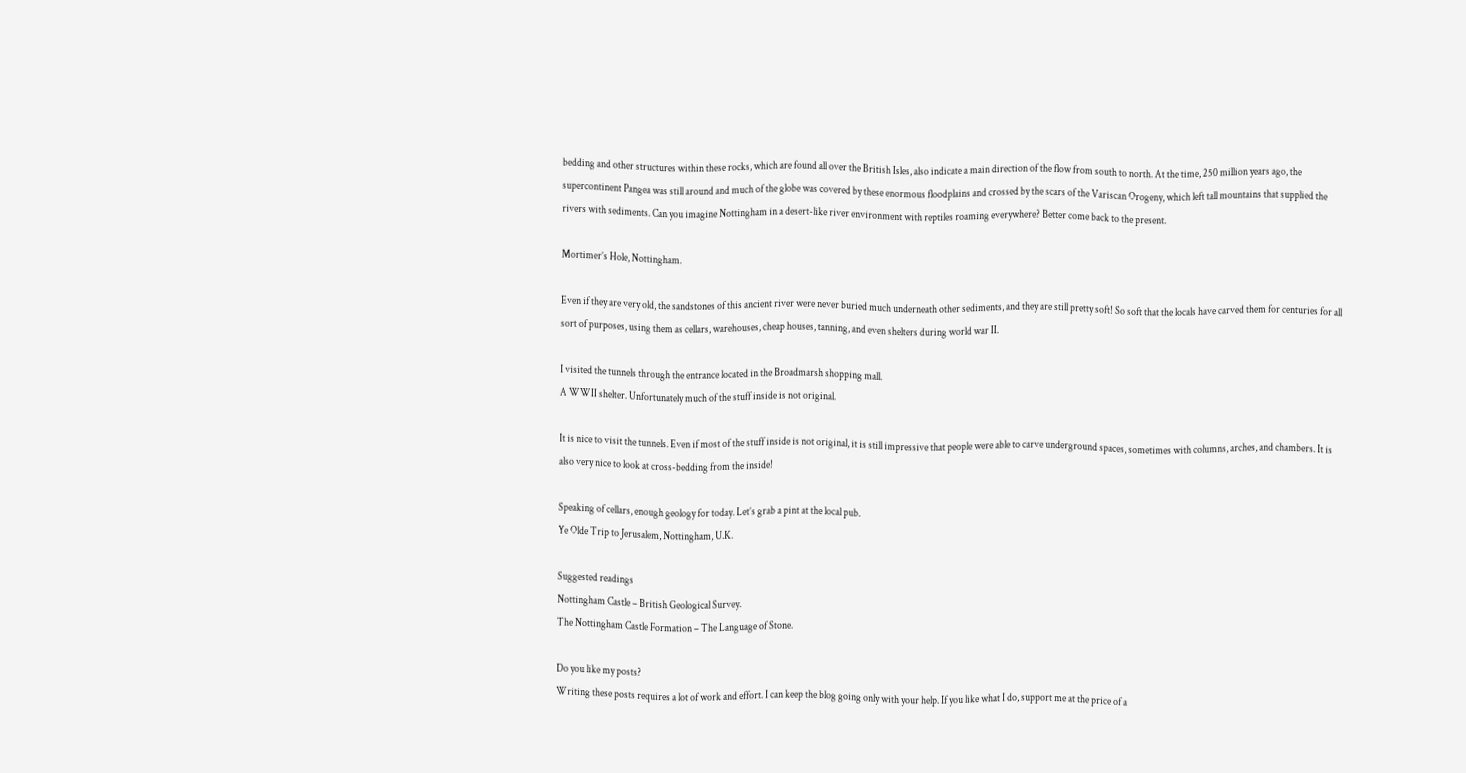bedding and other structures within these rocks, which are found all over the British Isles, also indicate a main direction of the flow from south to north. At the time, 250 million years ago, the supercontinent Pangea was still around and much of the globe was covered by these enormous floodplains and crossed by the scars of the Variscan Orogeny, which left tall mountains that supplied the rivers with sediments. Can you imagine Nottingham in a desert-like river environment with reptiles roaming everywhere? Better come back to the present.

Mortimer’s Hole, Nottingham.

Even if they are very old, the sandstones of this ancient river were never buried much underneath other sediments, and they are still pretty soft! So soft that the locals have carved them for centuries for all sort of purposes, using them as cellars, warehouses, cheap houses, tanning, and even shelters during world war II.

I visited the tunnels through the entrance located in the Broadmarsh shopping mall.
A WWII shelter. Unfortunately much of the stuff inside is not original.

It is nice to visit the tunnels. Even if most of the stuff inside is not original, it is still impressive that people were able to carve underground spaces, sometimes with columns, arches, and chambers. It is also very nice to look at cross-bedding from the inside!

Speaking of cellars, enough geology for today. Let’s grab a pint at the local pub.
Ye Olde Trip to Jerusalem, Nottingham, U.K.

Suggested readings
Nottingham Castle – British Geological Survey.
The Nottingham Castle Formation – The Language of Stone.

Do you like my posts?
Writing these posts requires a lot of work and effort. I can keep the blog going only with your help. If you like what I do, support me at the price of a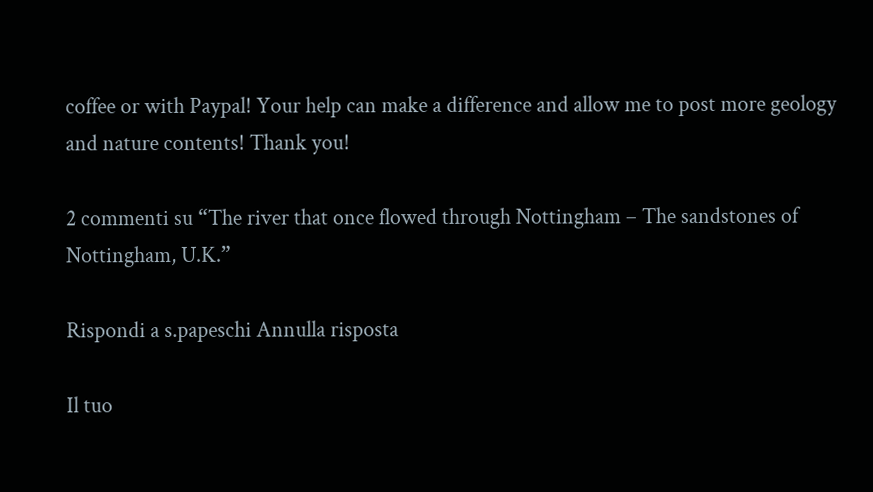coffee or with Paypal! Your help can make a difference and allow me to post more geology and nature contents! Thank you!

2 commenti su “The river that once flowed through Nottingham – The sandstones of Nottingham, U.K.”

Rispondi a s.papeschi Annulla risposta

Il tuo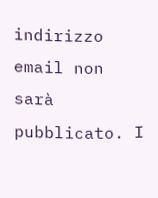indirizzo email non sarà pubblicato. I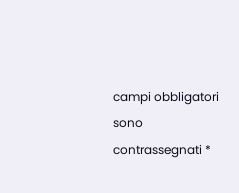campi obbligatori sono contrassegnati *